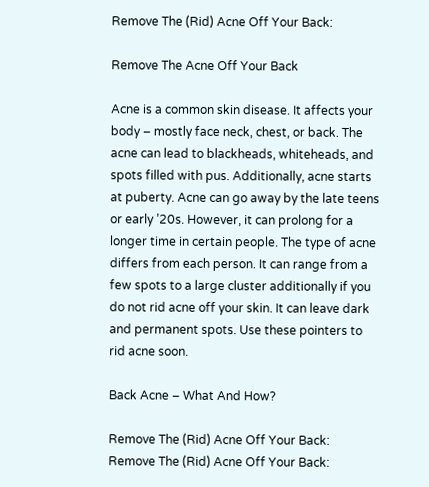Remove The (Rid) Acne Off Your Back:

Remove The Acne Off Your Back

Acne is a common skin disease. It affects your body – mostly face neck, chest, or back. The acne can lead to blackheads, whiteheads, and spots filled with pus. Additionally, acne starts at puberty. Acne can go away by the late teens or early ’20s. However, it can prolong for a longer time in certain people. The type of acne differs from each person. It can range from a few spots to a large cluster additionally if you do not rid acne off your skin. It can leave dark and permanent spots. Use these pointers to rid acne soon.

Back Acne – What And How?

Remove The (Rid) Acne Off Your Back:
Remove The (Rid) Acne Off Your Back: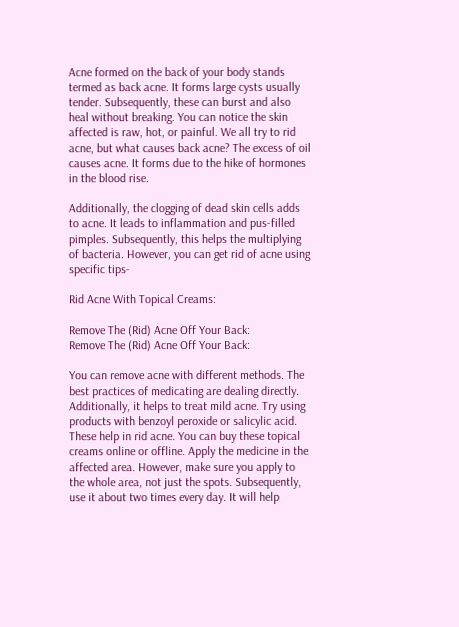Acne formed on the back of your body stands termed as back acne. It forms large cysts usually tender. Subsequently, these can burst and also heal without breaking. You can notice the skin affected is raw, hot, or painful. We all try to rid acne, but what causes back acne? The excess of oil causes acne. It forms due to the hike of hormones in the blood rise.

Additionally, the clogging of dead skin cells adds to acne. It leads to inflammation and pus-filled pimples. Subsequently, this helps the multiplying of bacteria. However, you can get rid of acne using specific tips-

Rid Acne With Topical Creams:

Remove The (Rid) Acne Off Your Back:
Remove The (Rid) Acne Off Your Back:

You can remove acne with different methods. The best practices of medicating are dealing directly. Additionally, it helps to treat mild acne. Try using products with benzoyl peroxide or salicylic acid. These help in rid acne. You can buy these topical creams online or offline. Apply the medicine in the affected area. However, make sure you apply to the whole area, not just the spots. Subsequently, use it about two times every day. It will help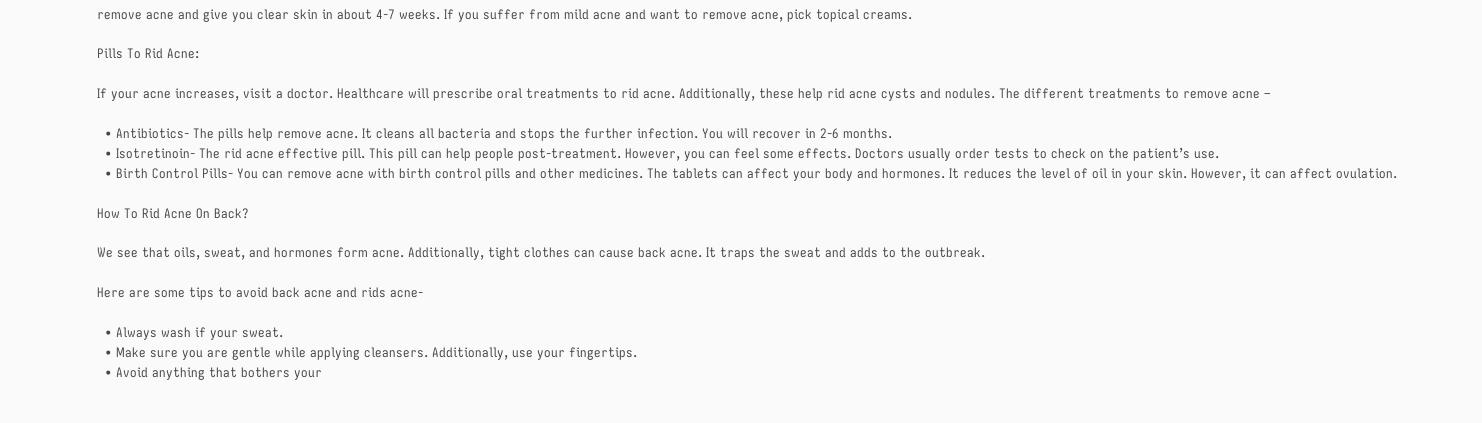remove acne and give you clear skin in about 4-7 weeks. If you suffer from mild acne and want to remove acne, pick topical creams.

Pills To Rid Acne:

If your acne increases, visit a doctor. Healthcare will prescribe oral treatments to rid acne. Additionally, these help rid acne cysts and nodules. The different treatments to remove acne –

  • Antibiotics- The pills help remove acne. It cleans all bacteria and stops the further infection. You will recover in 2-6 months.
  • Isotretinoin- The rid acne effective pill. This pill can help people post-treatment. However, you can feel some effects. Doctors usually order tests to check on the patient’s use.
  • Birth Control Pills- You can remove acne with birth control pills and other medicines. The tablets can affect your body and hormones. It reduces the level of oil in your skin. However, it can affect ovulation.

How To Rid Acne On Back?

We see that oils, sweat, and hormones form acne. Additionally, tight clothes can cause back acne. It traps the sweat and adds to the outbreak.

Here are some tips to avoid back acne and rids acne-

  • Always wash if your sweat.
  • Make sure you are gentle while applying cleansers. Additionally, use your fingertips.
  • Avoid anything that bothers your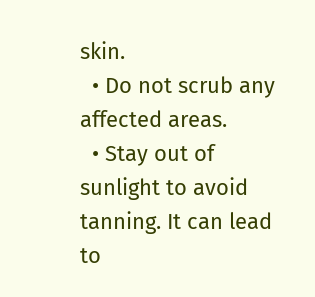skin.
  • Do not scrub any affected areas.
  • Stay out of sunlight to avoid tanning. It can lead to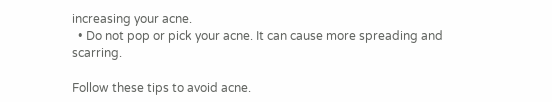increasing your acne.
  • Do not pop or pick your acne. It can cause more spreading and scarring.

Follow these tips to avoid acne.